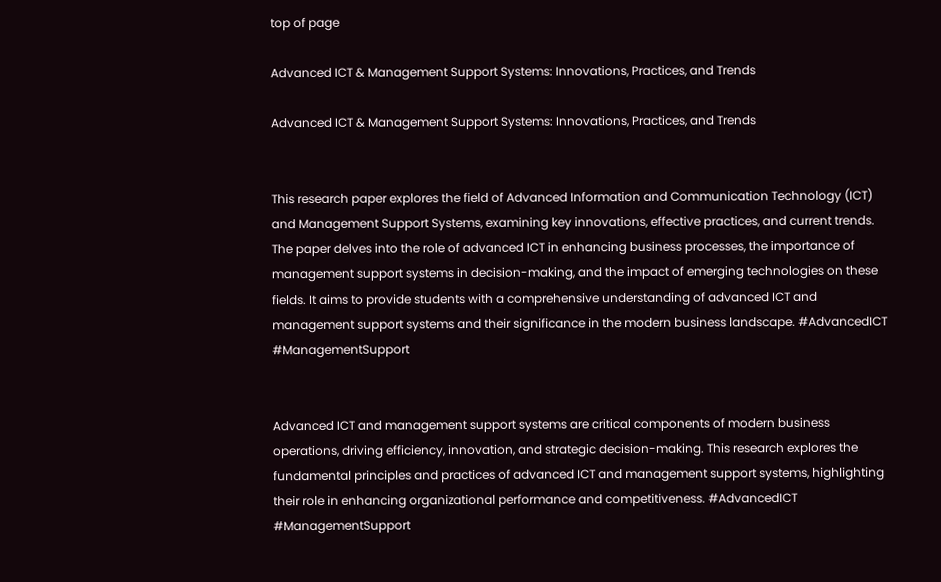top of page

Advanced ICT & Management Support Systems: Innovations, Practices, and Trends

Advanced ICT & Management Support Systems: Innovations, Practices, and Trends


This research paper explores the field of Advanced Information and Communication Technology (ICT) and Management Support Systems, examining key innovations, effective practices, and current trends. The paper delves into the role of advanced ICT in enhancing business processes, the importance of management support systems in decision-making, and the impact of emerging technologies on these fields. It aims to provide students with a comprehensive understanding of advanced ICT and management support systems and their significance in the modern business landscape. #AdvancedICT #ManagementSupport


Advanced ICT and management support systems are critical components of modern business operations, driving efficiency, innovation, and strategic decision-making. This research explores the fundamental principles and practices of advanced ICT and management support systems, highlighting their role in enhancing organizational performance and competitiveness. #AdvancedICT #ManagementSupport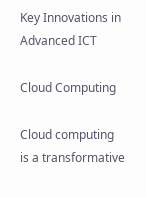Key Innovations in Advanced ICT

Cloud Computing

Cloud computing is a transformative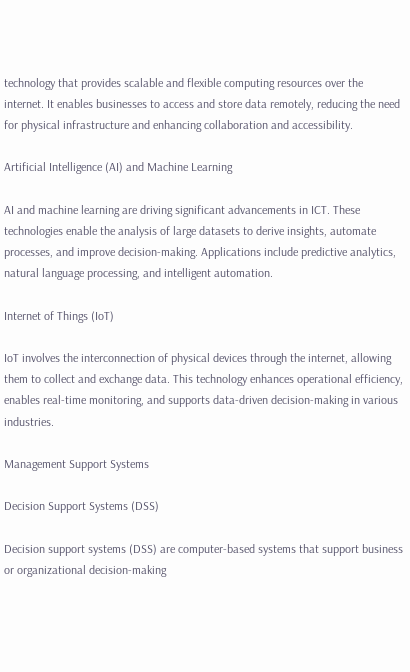technology that provides scalable and flexible computing resources over the internet. It enables businesses to access and store data remotely, reducing the need for physical infrastructure and enhancing collaboration and accessibility.

Artificial Intelligence (AI) and Machine Learning

AI and machine learning are driving significant advancements in ICT. These technologies enable the analysis of large datasets to derive insights, automate processes, and improve decision-making. Applications include predictive analytics, natural language processing, and intelligent automation.

Internet of Things (IoT)

IoT involves the interconnection of physical devices through the internet, allowing them to collect and exchange data. This technology enhances operational efficiency, enables real-time monitoring, and supports data-driven decision-making in various industries.

Management Support Systems

Decision Support Systems (DSS)

Decision support systems (DSS) are computer-based systems that support business or organizational decision-making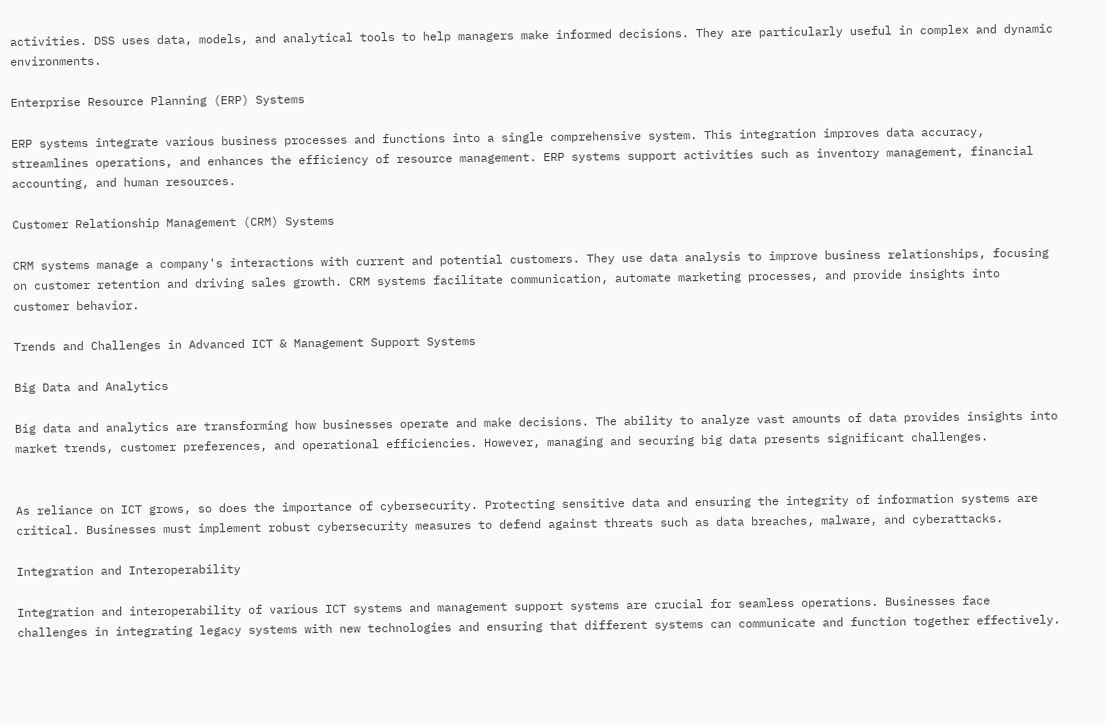activities. DSS uses data, models, and analytical tools to help managers make informed decisions. They are particularly useful in complex and dynamic environments.

Enterprise Resource Planning (ERP) Systems

ERP systems integrate various business processes and functions into a single comprehensive system. This integration improves data accuracy, streamlines operations, and enhances the efficiency of resource management. ERP systems support activities such as inventory management, financial accounting, and human resources.

Customer Relationship Management (CRM) Systems

CRM systems manage a company's interactions with current and potential customers. They use data analysis to improve business relationships, focusing on customer retention and driving sales growth. CRM systems facilitate communication, automate marketing processes, and provide insights into customer behavior.

Trends and Challenges in Advanced ICT & Management Support Systems

Big Data and Analytics

Big data and analytics are transforming how businesses operate and make decisions. The ability to analyze vast amounts of data provides insights into market trends, customer preferences, and operational efficiencies. However, managing and securing big data presents significant challenges.


As reliance on ICT grows, so does the importance of cybersecurity. Protecting sensitive data and ensuring the integrity of information systems are critical. Businesses must implement robust cybersecurity measures to defend against threats such as data breaches, malware, and cyberattacks.

Integration and Interoperability

Integration and interoperability of various ICT systems and management support systems are crucial for seamless operations. Businesses face challenges in integrating legacy systems with new technologies and ensuring that different systems can communicate and function together effectively.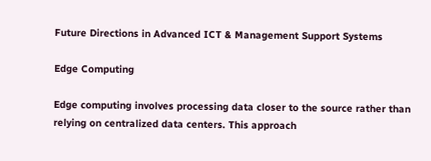Future Directions in Advanced ICT & Management Support Systems

Edge Computing

Edge computing involves processing data closer to the source rather than relying on centralized data centers. This approach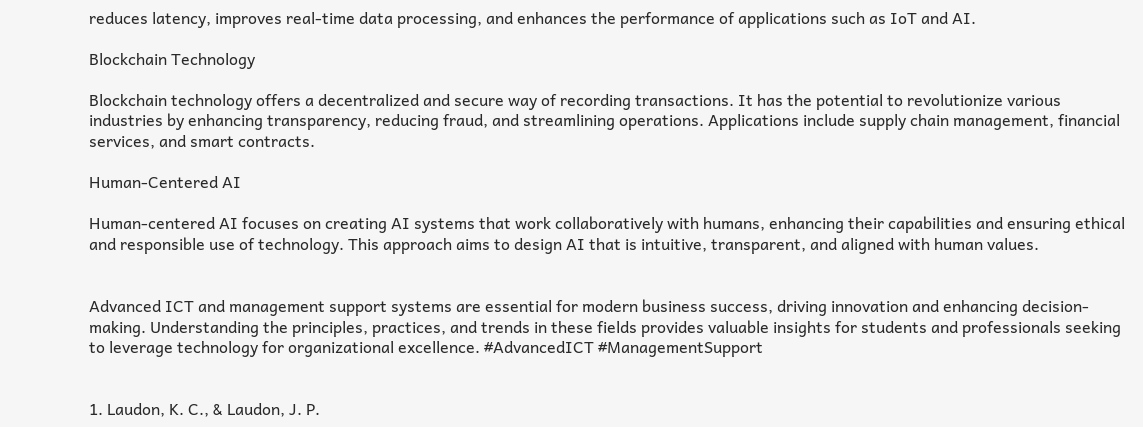reduces latency, improves real-time data processing, and enhances the performance of applications such as IoT and AI.

Blockchain Technology

Blockchain technology offers a decentralized and secure way of recording transactions. It has the potential to revolutionize various industries by enhancing transparency, reducing fraud, and streamlining operations. Applications include supply chain management, financial services, and smart contracts.

Human-Centered AI

Human-centered AI focuses on creating AI systems that work collaboratively with humans, enhancing their capabilities and ensuring ethical and responsible use of technology. This approach aims to design AI that is intuitive, transparent, and aligned with human values.


Advanced ICT and management support systems are essential for modern business success, driving innovation and enhancing decision-making. Understanding the principles, practices, and trends in these fields provides valuable insights for students and professionals seeking to leverage technology for organizational excellence. #AdvancedICT #ManagementSupport


1. Laudon, K. C., & Laudon, J. P.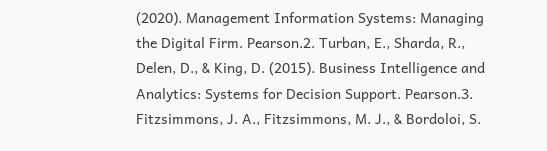(2020). Management Information Systems: Managing the Digital Firm. Pearson.2. Turban, E., Sharda, R., Delen, D., & King, D. (2015). Business Intelligence and Analytics: Systems for Decision Support. Pearson.3. Fitzsimmons, J. A., Fitzsimmons, M. J., & Bordoloi, S.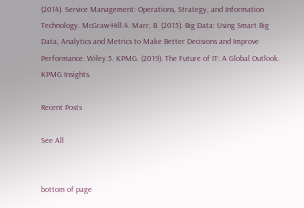(2014). Service Management: Operations, Strategy, and Information Technology. McGraw-Hill.4. Marr, B. (2015). Big Data: Using Smart Big Data, Analytics and Metrics to Make Better Decisions and Improve Performance. Wiley.5. KPMG. (2019). The Future of IT: A Global Outlook. KPMG Insights.

Recent Posts

See All


bottom of page